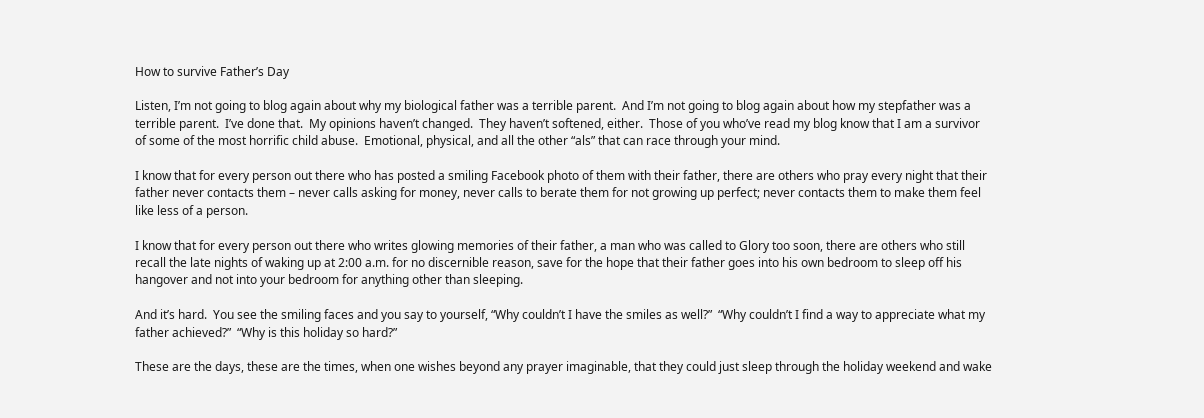How to survive Father’s Day

Listen, I’m not going to blog again about why my biological father was a terrible parent.  And I’m not going to blog again about how my stepfather was a terrible parent.  I’ve done that.  My opinions haven’t changed.  They haven’t softened, either.  Those of you who’ve read my blog know that I am a survivor of some of the most horrific child abuse.  Emotional, physical, and all the other “als” that can race through your mind.

I know that for every person out there who has posted a smiling Facebook photo of them with their father, there are others who pray every night that their father never contacts them – never calls asking for money, never calls to berate them for not growing up perfect; never contacts them to make them feel like less of a person.

I know that for every person out there who writes glowing memories of their father, a man who was called to Glory too soon, there are others who still recall the late nights of waking up at 2:00 a.m. for no discernible reason, save for the hope that their father goes into his own bedroom to sleep off his hangover and not into your bedroom for anything other than sleeping.

And it’s hard.  You see the smiling faces and you say to yourself, “Why couldn’t I have the smiles as well?”  “Why couldn’t I find a way to appreciate what my father achieved?”  “Why is this holiday so hard?”

These are the days, these are the times, when one wishes beyond any prayer imaginable, that they could just sleep through the holiday weekend and wake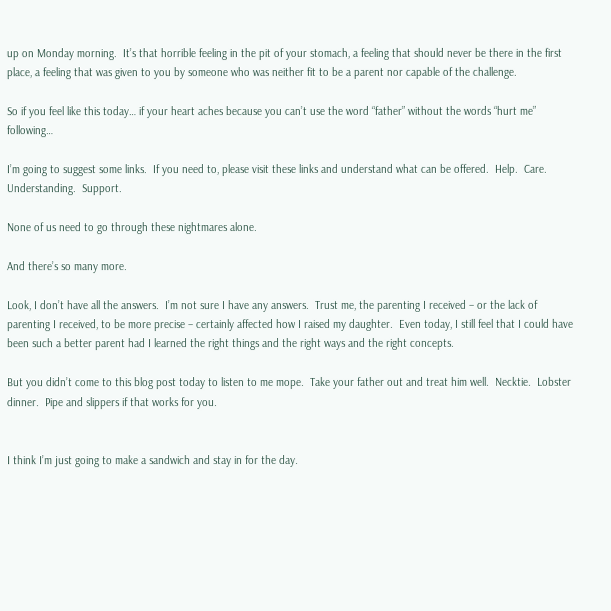up on Monday morning.  It’s that horrible feeling in the pit of your stomach, a feeling that should never be there in the first place, a feeling that was given to you by someone who was neither fit to be a parent nor capable of the challenge.

So if you feel like this today… if your heart aches because you can’t use the word “father” without the words “hurt me” following…

I’m going to suggest some links.  If you need to, please visit these links and understand what can be offered.  Help.  Care.  Understanding.  Support.

None of us need to go through these nightmares alone.

And there’s so many more.

Look, I don’t have all the answers.  I’m not sure I have any answers.  Trust me, the parenting I received – or the lack of parenting I received, to be more precise – certainly affected how I raised my daughter.  Even today, I still feel that I could have been such a better parent had I learned the right things and the right ways and the right concepts.

But you didn’t come to this blog post today to listen to me mope.  Take your father out and treat him well.  Necktie.  Lobster dinner.  Pipe and slippers if that works for you.


I think I’m just going to make a sandwich and stay in for the day.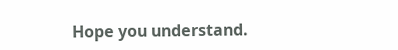Hope you understand.